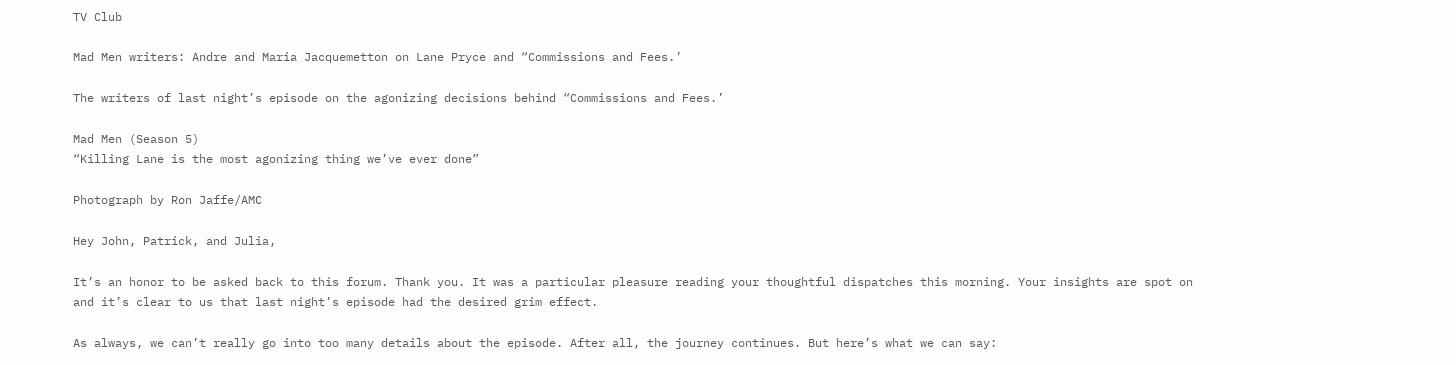TV Club

Mad Men writers: Andre and Maria Jacquemetton on Lane Pryce and “Commissions and Fees.’

The writers of last night’s episode on the agonizing decisions behind “Commissions and Fees.’

Mad Men (Season 5)
“Killing Lane is the most agonizing thing we’ve ever done”

Photograph by Ron Jaffe/AMC

Hey John, Patrick, and Julia,

It’s an honor to be asked back to this forum. Thank you. It was a particular pleasure reading your thoughtful dispatches this morning. Your insights are spot on and it’s clear to us that last night’s episode had the desired grim effect.

As always, we can’t really go into too many details about the episode. After all, the journey continues. But here’s what we can say: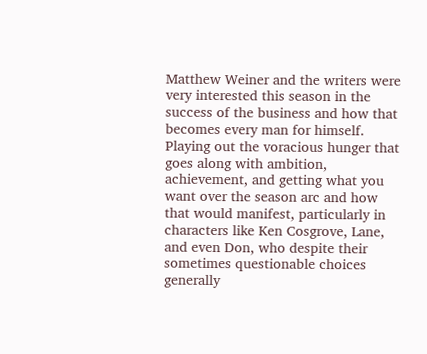Matthew Weiner and the writers were very interested this season in the success of the business and how that becomes every man for himself. Playing out the voracious hunger that goes along with ambition, achievement, and getting what you want over the season arc and how that would manifest, particularly in characters like Ken Cosgrove, Lane, and even Don, who despite their sometimes questionable choices generally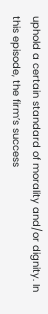uphold a certain standard of morality and/or dignity. In this episode, the firm’s success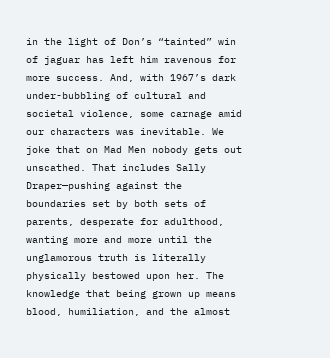in the light of Don’s “tainted” win of jaguar has left him ravenous for more success. And, with 1967’s dark under-bubbling of cultural and societal violence, some carnage amid our characters was inevitable. We joke that on Mad Men nobody gets out unscathed. That includes Sally Draper—pushing against the boundaries set by both sets of parents, desperate for adulthood, wanting more and more until the unglamorous truth is literally physically bestowed upon her. The knowledge that being grown up means blood, humiliation, and the almost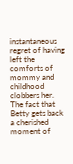instantaneous regret of having left the comforts of mommy and childhood clobbers her. The fact that Betty gets back a cherished moment of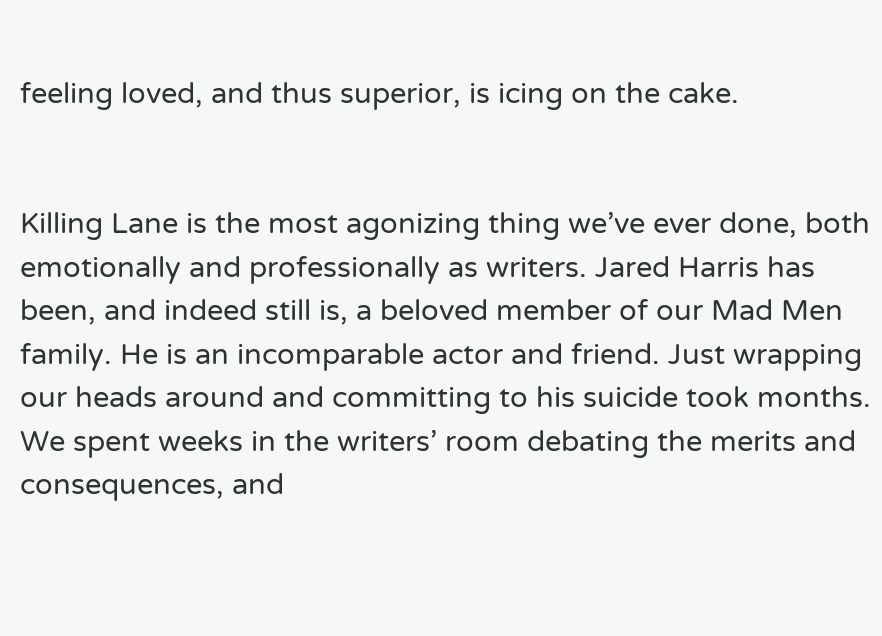feeling loved, and thus superior, is icing on the cake.


Killing Lane is the most agonizing thing we’ve ever done, both emotionally and professionally as writers. Jared Harris has been, and indeed still is, a beloved member of our Mad Men family. He is an incomparable actor and friend. Just wrapping our heads around and committing to his suicide took months. We spent weeks in the writers’ room debating the merits and consequences, and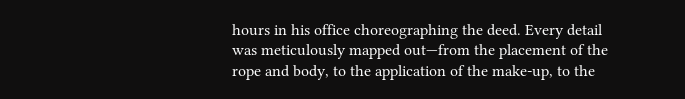hours in his office choreographing the deed. Every detail was meticulously mapped out—from the placement of the rope and body, to the application of the make-up, to the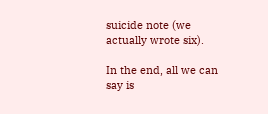suicide note (we actually wrote six).

In the end, all we can say is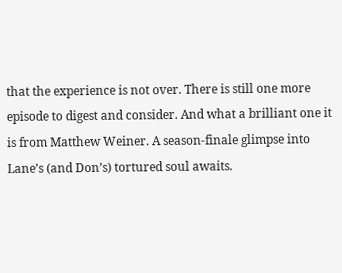that the experience is not over. There is still one more episode to digest and consider. And what a brilliant one it is from Matthew Weiner. A season-finale glimpse into Lane’s (and Don’s) tortured soul awaits.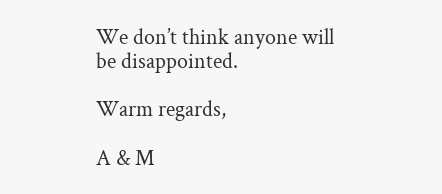We don’t think anyone will be disappointed.

Warm regards,

A & M